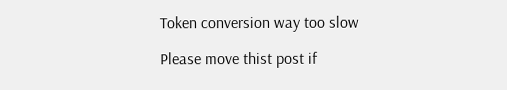Token conversion way too slow

Please move thist post if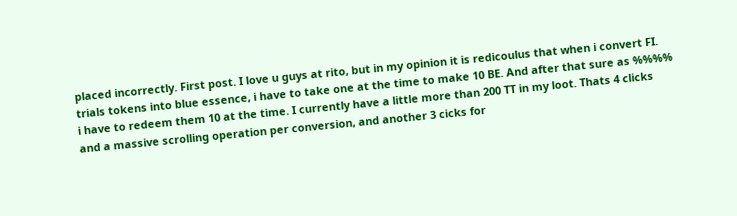placed incorrectly. First post. I love u guys at rito, but in my opinion it is redicoulus that when i convert FI. trials tokens into blue essence, i have to take one at the time to make 10 BE. And after that sure as %%%% i have to redeem them 10 at the time. I currently have a little more than 200 TT in my loot. Thats 4 clicks and a massive scrolling operation per conversion, and another 3 cicks for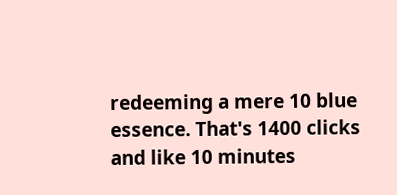redeeming a mere 10 blue essence. That's 1400 clicks and like 10 minutes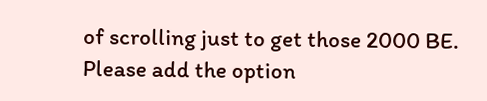of scrolling just to get those 2000 BE. Please add the option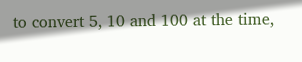to convert 5, 10 and 100 at the time,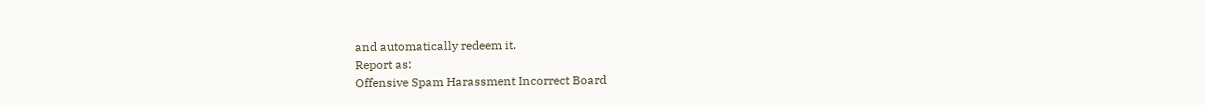and automatically redeem it.
Report as:
Offensive Spam Harassment Incorrect Board